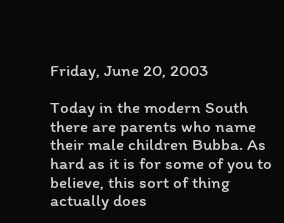Friday, June 20, 2003

Today in the modern South there are parents who name their male children Bubba. As hard as it is for some of you to believe, this sort of thing actually does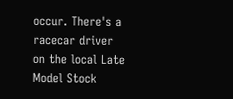occur. There's a racecar driver on the local Late Model Stock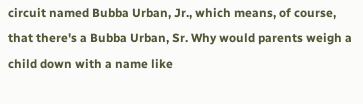circuit named Bubba Urban, Jr., which means, of course, that there's a Bubba Urban, Sr. Why would parents weigh a child down with a name like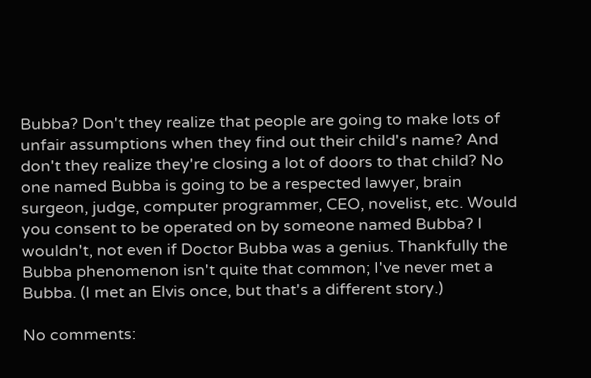Bubba? Don't they realize that people are going to make lots of unfair assumptions when they find out their child's name? And don't they realize they're closing a lot of doors to that child? No one named Bubba is going to be a respected lawyer, brain surgeon, judge, computer programmer, CEO, novelist, etc. Would you consent to be operated on by someone named Bubba? I wouldn't, not even if Doctor Bubba was a genius. Thankfully the Bubba phenomenon isn't quite that common; I've never met a Bubba. (I met an Elvis once, but that's a different story.)

No comments: